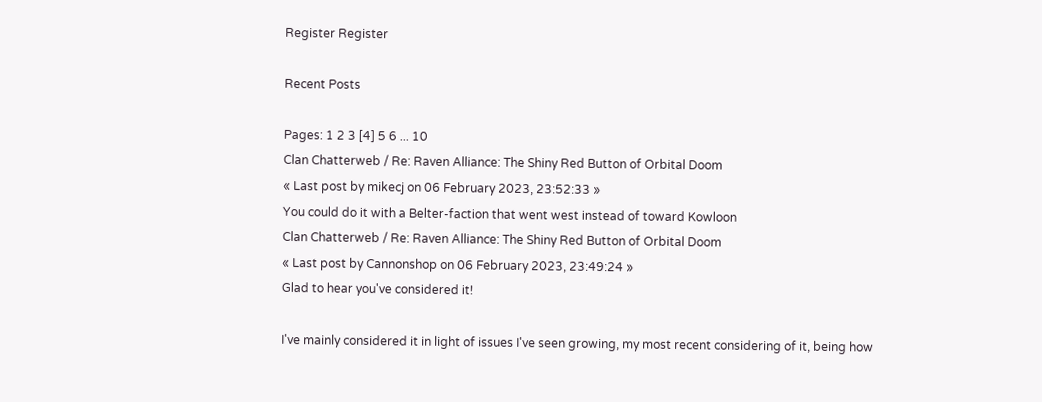Register Register

Recent Posts

Pages: 1 2 3 [4] 5 6 ... 10
Clan Chatterweb / Re: Raven Alliance: The Shiny Red Button of Orbital Doom
« Last post by mikecj on 06 February 2023, 23:52:33 »
You could do it with a Belter-faction that went west instead of toward Kowloon
Clan Chatterweb / Re: Raven Alliance: The Shiny Red Button of Orbital Doom
« Last post by Cannonshop on 06 February 2023, 23:49:24 »
Glad to hear you've considered it!

I've mainly considered it in light of issues I've seen growing, my most recent considering of it, being how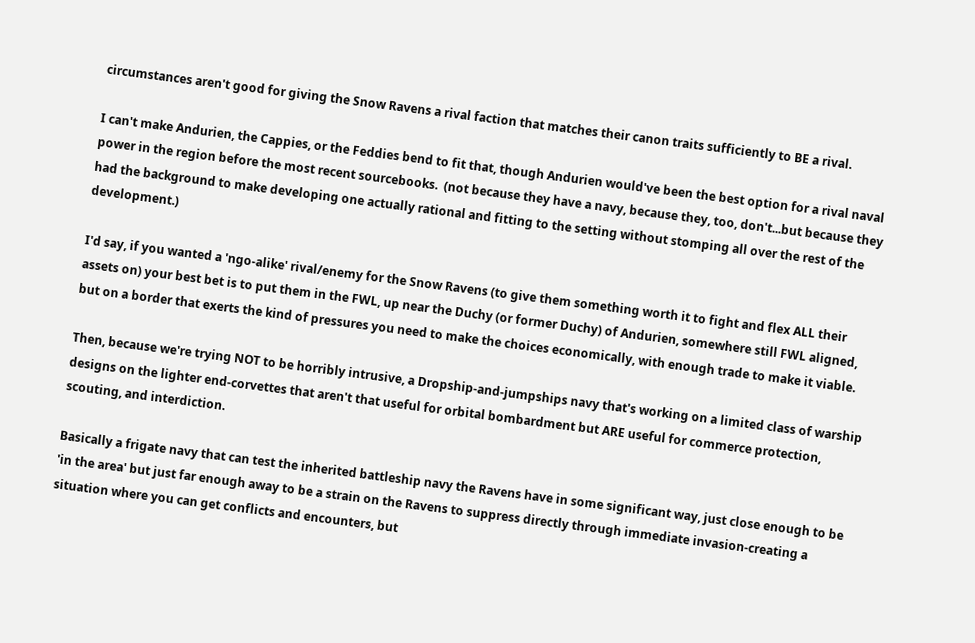circumstances aren't good for giving the Snow Ravens a rival faction that matches their canon traits sufficiently to BE a rival.

I can't make Andurien, the Cappies, or the Feddies bend to fit that, though Andurien would've been the best option for a rival naval power in the region before the most recent sourcebooks.  (not because they have a navy, because they, too, don't...but because they had the background to make developing one actually rational and fitting to the setting without stomping all over the rest of the development.)

I'd say, if you wanted a 'ngo-alike' rival/enemy for the Snow Ravens (to give them something worth it to fight and flex ALL their assets on) your best bet is to put them in the FWL, up near the Duchy (or former Duchy) of Andurien, somewhere still FWL aligned, but on a border that exerts the kind of pressures you need to make the choices economically, with enough trade to make it viable.

Then, because we're trying NOT to be horribly intrusive, a Dropship-and-jumpships navy that's working on a limited class of warship designs on the lighter end-corvettes that aren't that useful for orbital bombardment but ARE useful for commerce protection, scouting, and interdiction.

Basically a frigate navy that can test the inherited battleship navy the Ravens have in some significant way, just close enough to be 'in the area' but just far enough away to be a strain on the Ravens to suppress directly through immediate invasion-creating a situation where you can get conflicts and encounters, but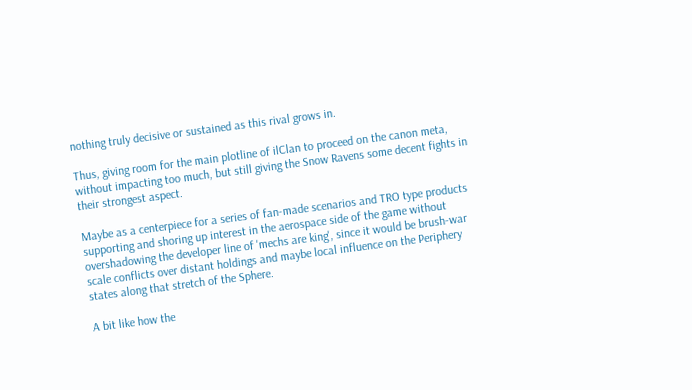nothing truly decisive or sustained as this rival grows in.

Thus, giving room for the main plotline of ilClan to proceed on the canon meta, without impacting too much, but still giving the Snow Ravens some decent fights in their strongest aspect.

Maybe as a centerpiece for a series of fan-made scenarios and TRO type products supporting and shoring up interest in the aerospace side of the game without overshadowing the developer line of 'mechs are king', since it would be brush-war scale conflicts over distant holdings and maybe local influence on the Periphery states along that stretch of the Sphere.

A bit like how the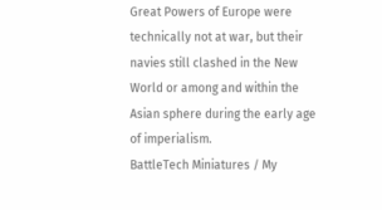Great Powers of Europe were technically not at war, but their navies still clashed in the New World or among and within the Asian sphere during the early age of imperialism.
BattleTech Miniatures / My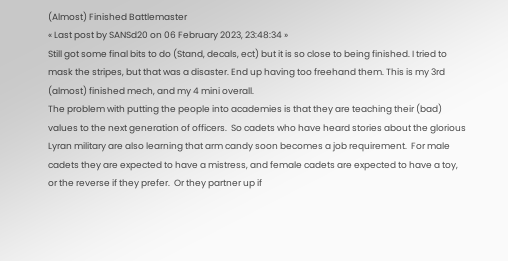(Almost) Finished Battlemaster
« Last post by SANSd20 on 06 February 2023, 23:48:34 »
Still got some final bits to do (Stand, decals, ect) but it is so close to being finished. I tried to mask the stripes, but that was a disaster. End up having too freehand them. This is my 3rd (almost) finished mech, and my 4 mini overall.
The problem with putting the people into academies is that they are teaching their (bad) values to the next generation of officers.  So cadets who have heard stories about the glorious Lyran military are also learning that arm candy soon becomes a job requirement.  For male cadets they are expected to have a mistress, and female cadets are expected to have a toy, or the reverse if they prefer.  Or they partner up if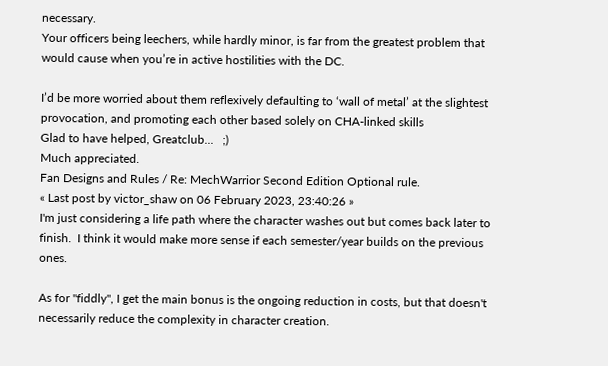necessary.
Your officers being leechers, while hardly minor, is far from the greatest problem that would cause when you’re in active hostilities with the DC.

I’d be more worried about them reflexively defaulting to ‘wall of metal’ at the slightest provocation, and promoting each other based solely on CHA-linked skills
Glad to have helped, Greatclub...   ;)
Much appreciated.
Fan Designs and Rules / Re: MechWarrior Second Edition Optional rule.
« Last post by victor_shaw on 06 February 2023, 23:40:26 »
I'm just considering a life path where the character washes out but comes back later to finish.  I think it would make more sense if each semester/year builds on the previous ones.

As for "fiddly", I get the main bonus is the ongoing reduction in costs, but that doesn't necessarily reduce the complexity in character creation.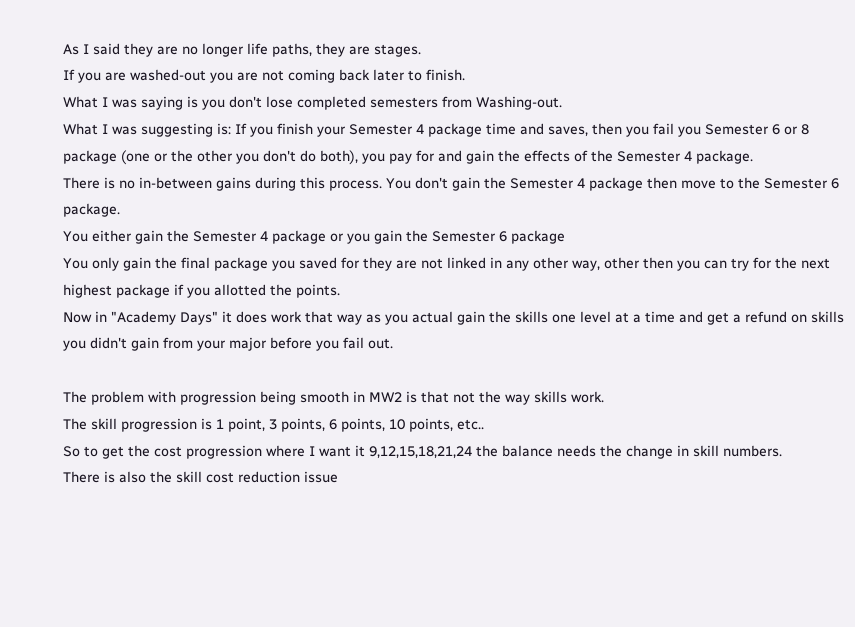As I said they are no longer life paths, they are stages.
If you are washed-out you are not coming back later to finish.
What I was saying is you don't lose completed semesters from Washing-out.
What I was suggesting is: If you finish your Semester 4 package time and saves, then you fail you Semester 6 or 8 package (one or the other you don't do both), you pay for and gain the effects of the Semester 4 package.
There is no in-between gains during this process. You don't gain the Semester 4 package then move to the Semester 6 package.
You either gain the Semester 4 package or you gain the Semester 6 package
You only gain the final package you saved for they are not linked in any other way, other then you can try for the next highest package if you allotted the points.
Now in "Academy Days" it does work that way as you actual gain the skills one level at a time and get a refund on skills you didn't gain from your major before you fail out.

The problem with progression being smooth in MW2 is that not the way skills work.
The skill progression is 1 point, 3 points, 6 points, 10 points, etc..
So to get the cost progression where I want it 9,12,15,18,21,24 the balance needs the change in skill numbers.
There is also the skill cost reduction issue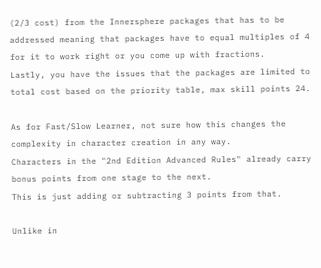(2/3 cost) from the Innersphere packages that has to be addressed meaning that packages have to equal multiples of 4 for it to work right or you come up with fractions.
Lastly, you have the issues that the packages are limited to total cost based on the priority table, max skill points 24.

As for Fast/Slow Learner, not sure how this changes the complexity in character creation in any way.
Characters in the "2nd Edition Advanced Rules" already carry bonus points from one stage to the next.
This is just adding or subtracting 3 points from that.

Unlike in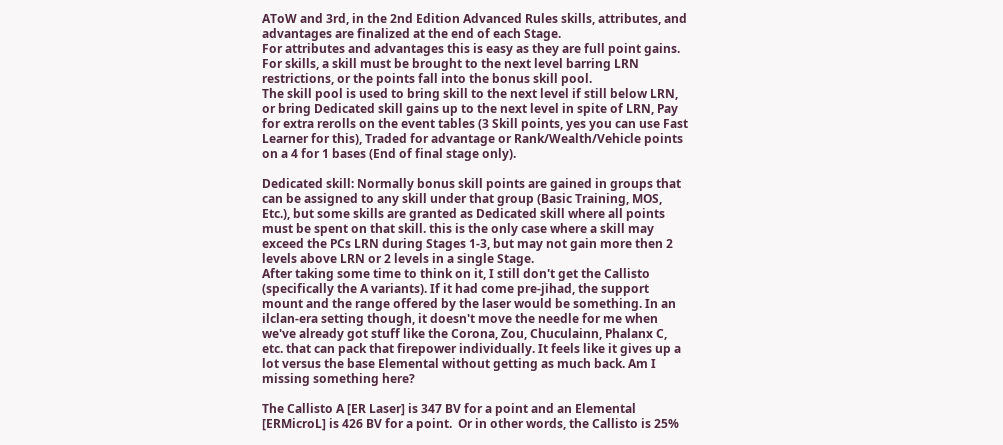AToW and 3rd, in the 2nd Edition Advanced Rules skills, attributes, and advantages are finalized at the end of each Stage.
For attributes and advantages this is easy as they are full point gains.
For skills, a skill must be brought to the next level barring LRN restrictions, or the points fall into the bonus skill pool.
The skill pool is used to bring skill to the next level if still below LRN, or bring Dedicated skill gains up to the next level in spite of LRN, Pay for extra rerolls on the event tables (3 Skill points, yes you can use Fast Learner for this), Traded for advantage or Rank/Wealth/Vehicle points on a 4 for 1 bases (End of final stage only).

Dedicated skill: Normally bonus skill points are gained in groups that can be assigned to any skill under that group (Basic Training, MOS, Etc.), but some skills are granted as Dedicated skill where all points must be spent on that skill. this is the only case where a skill may exceed the PCs LRN during Stages 1-3, but may not gain more then 2 levels above LRN or 2 levels in a single Stage.
After taking some time to think on it, I still don't get the Callisto (specifically the A variants). If it had come pre-jihad, the support mount and the range offered by the laser would be something. In an ilclan-era setting though, it doesn't move the needle for me when we've already got stuff like the Corona, Zou, Chuculainn, Phalanx C, etc. that can pack that firepower individually. It feels like it gives up a lot versus the base Elemental without getting as much back. Am I missing something here?

The Callisto A [ER Laser] is 347 BV for a point and an Elemental [ERMicroL] is 426 BV for a point.  Or in other words, the Callisto is 25%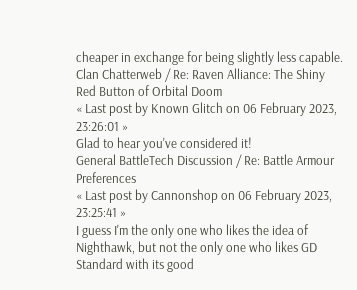cheaper in exchange for being slightly less capable.
Clan Chatterweb / Re: Raven Alliance: The Shiny Red Button of Orbital Doom
« Last post by Known Glitch on 06 February 2023, 23:26:01 »
Glad to hear you've considered it!
General BattleTech Discussion / Re: Battle Armour Preferences
« Last post by Cannonshop on 06 February 2023, 23:25:41 »
I guess I'm the only one who likes the idea of Nighthawk, but not the only one who likes GD Standard with its good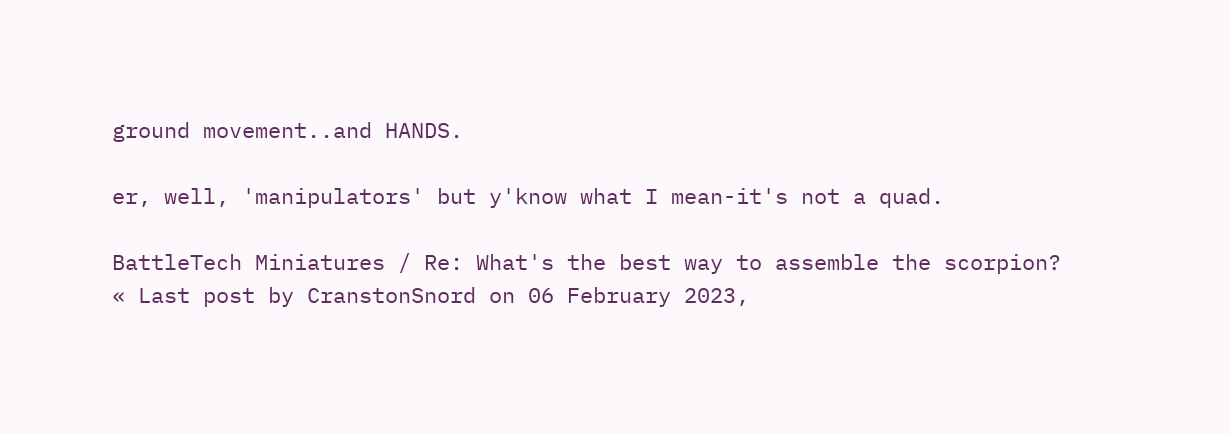ground movement..and HANDS.

er, well, 'manipulators' but y'know what I mean-it's not a quad.

BattleTech Miniatures / Re: What's the best way to assemble the scorpion?
« Last post by CranstonSnord on 06 February 2023,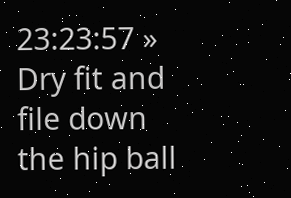23:23:57 »
Dry fit and file down the hip ball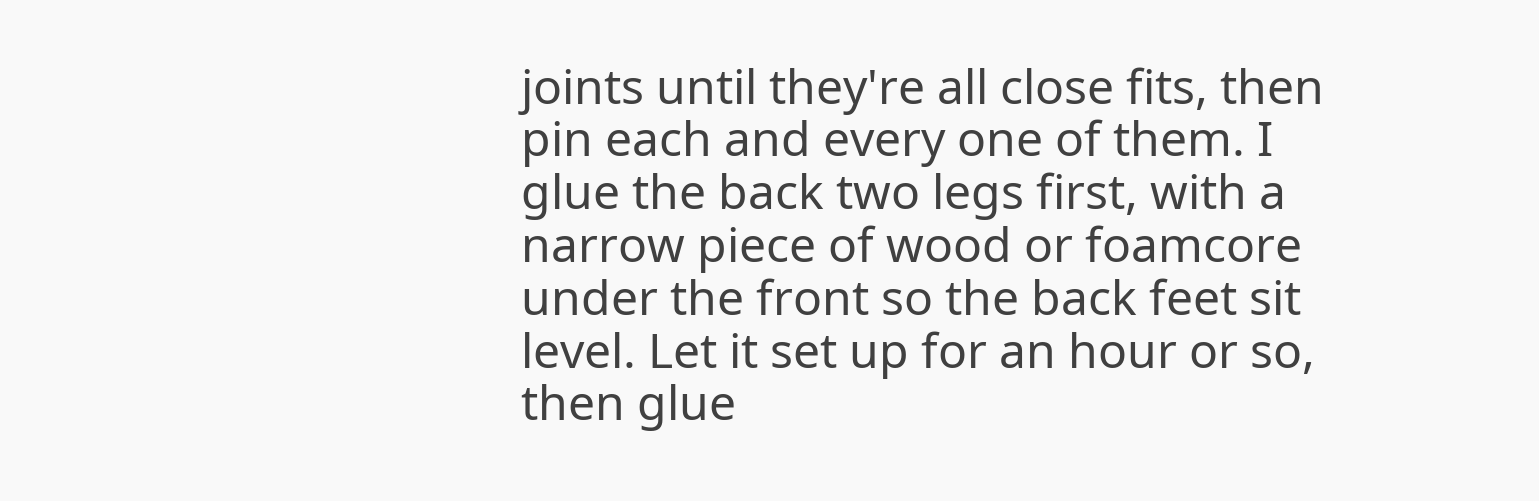joints until they're all close fits, then pin each and every one of them. I glue the back two legs first, with a narrow piece of wood or foamcore under the front so the back feet sit level. Let it set up for an hour or so, then glue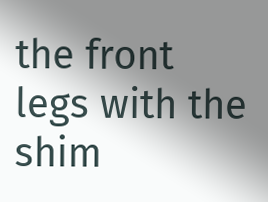the front legs with the shim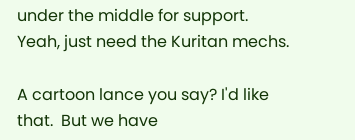under the middle for support.
Yeah, just need the Kuritan mechs.

A cartoon lance you say? I'd like that.  But we have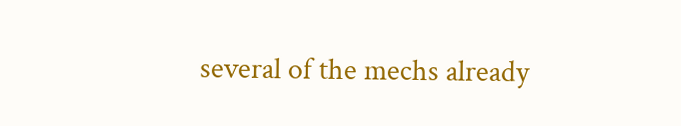several of the mechs already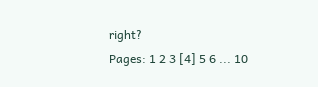right?
Pages: 1 2 3 [4] 5 6 ... 10